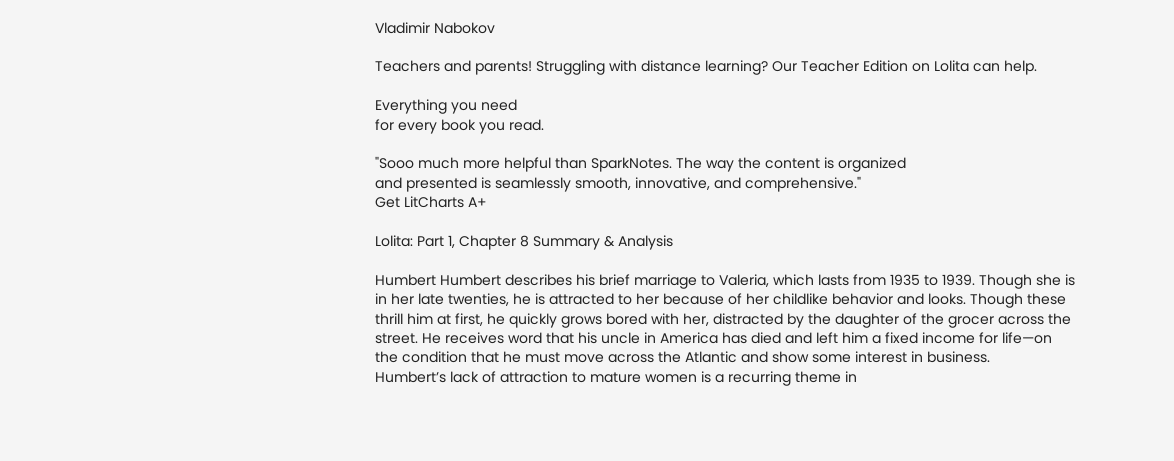Vladimir Nabokov

Teachers and parents! Struggling with distance learning? Our Teacher Edition on Lolita can help.

Everything you need
for every book you read.

"Sooo much more helpful than SparkNotes. The way the content is organized
and presented is seamlessly smooth, innovative, and comprehensive."
Get LitCharts A+

Lolita: Part 1, Chapter 8 Summary & Analysis

Humbert Humbert describes his brief marriage to Valeria, which lasts from 1935 to 1939. Though she is in her late twenties, he is attracted to her because of her childlike behavior and looks. Though these thrill him at first, he quickly grows bored with her, distracted by the daughter of the grocer across the street. He receives word that his uncle in America has died and left him a fixed income for life—on the condition that he must move across the Atlantic and show some interest in business.
Humbert’s lack of attraction to mature women is a recurring theme in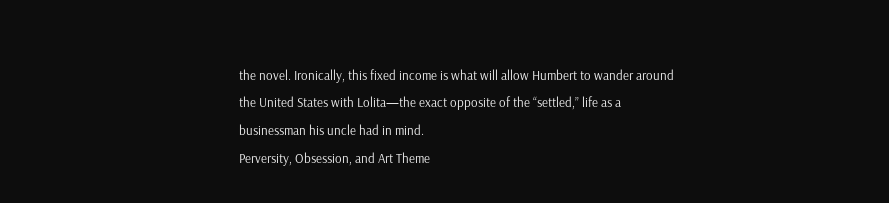the novel. Ironically, this fixed income is what will allow Humbert to wander around the United States with Lolita—the exact opposite of the “settled,” life as a businessman his uncle had in mind.
Perversity, Obsession, and Art Theme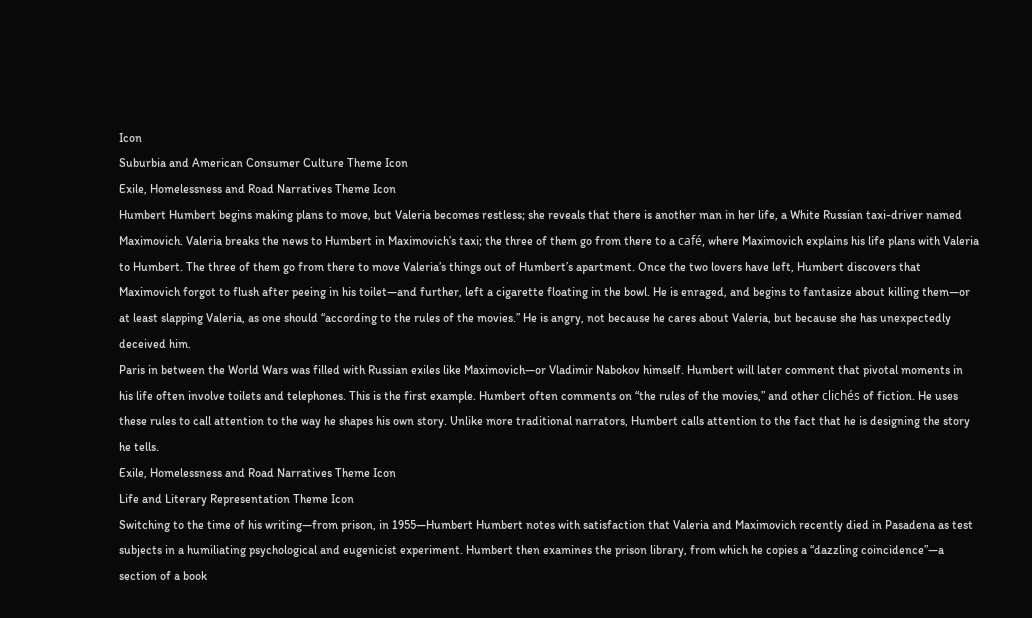Icon
Suburbia and American Consumer Culture Theme Icon
Exile, Homelessness and Road Narratives Theme Icon
Humbert Humbert begins making plans to move, but Valeria becomes restless; she reveals that there is another man in her life, a White Russian taxi-driver named Maximovich. Valeria breaks the news to Humbert in Maximovich’s taxi; the three of them go from there to a café, where Maximovich explains his life plans with Valeria to Humbert. The three of them go from there to move Valeria’s things out of Humbert’s apartment. Once the two lovers have left, Humbert discovers that Maximovich forgot to flush after peeing in his toilet—and further, left a cigarette floating in the bowl. He is enraged, and begins to fantasize about killing them—or at least slapping Valeria, as one should “according to the rules of the movies.” He is angry, not because he cares about Valeria, but because she has unexpectedly deceived him.
Paris in between the World Wars was filled with Russian exiles like Maximovich—or Vladimir Nabokov himself. Humbert will later comment that pivotal moments in his life often involve toilets and telephones. This is the first example. Humbert often comments on “the rules of the movies,” and other clichés of fiction. He uses these rules to call attention to the way he shapes his own story. Unlike more traditional narrators, Humbert calls attention to the fact that he is designing the story he tells.
Exile, Homelessness and Road Narratives Theme Icon
Life and Literary Representation Theme Icon
Switching to the time of his writing—from prison, in 1955—Humbert Humbert notes with satisfaction that Valeria and Maximovich recently died in Pasadena as test subjects in a humiliating psychological and eugenicist experiment. Humbert then examines the prison library, from which he copies a “dazzling coincidence”—a section of a book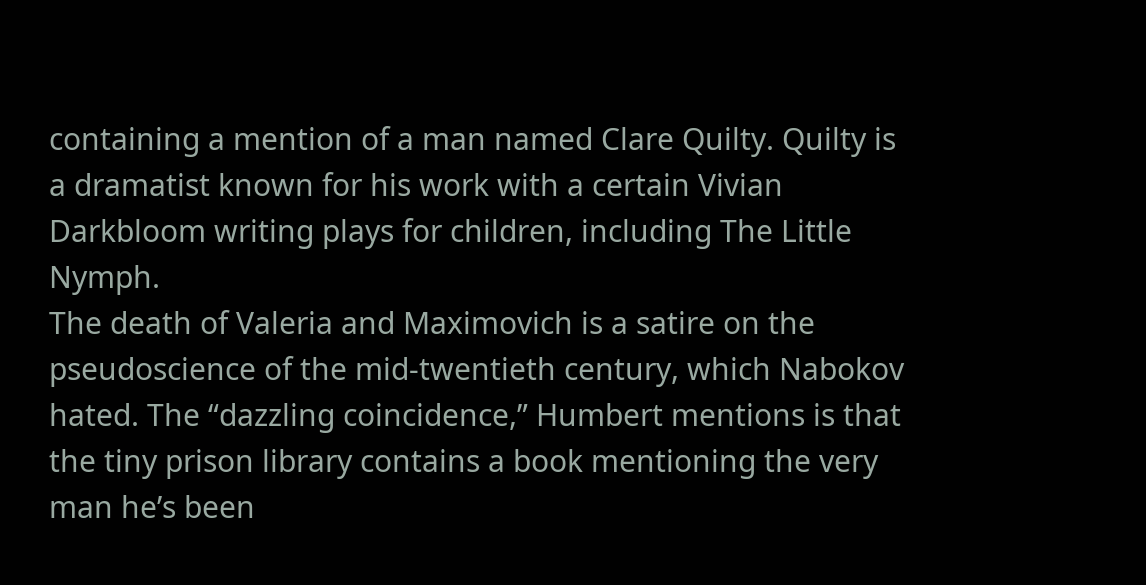containing a mention of a man named Clare Quilty. Quilty is a dramatist known for his work with a certain Vivian Darkbloom writing plays for children, including The Little Nymph.
The death of Valeria and Maximovich is a satire on the pseudoscience of the mid-twentieth century, which Nabokov hated. The “dazzling coincidence,” Humbert mentions is that the tiny prison library contains a book mentioning the very man he’s been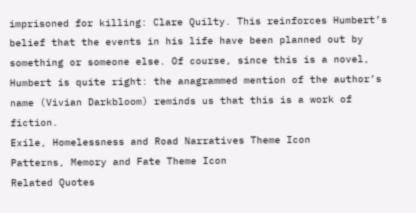imprisoned for killing: Clare Quilty. This reinforces Humbert’s belief that the events in his life have been planned out by something or someone else. Of course, since this is a novel, Humbert is quite right: the anagrammed mention of the author’s name (Vivian Darkbloom) reminds us that this is a work of fiction.
Exile, Homelessness and Road Narratives Theme Icon
Patterns, Memory and Fate Theme Icon
Related Quotes